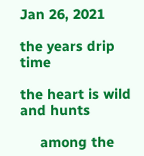Jan 26, 2021

the years drip time

the heart is wild and hunts

     among the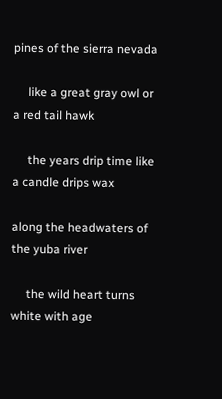pines of the sierra nevada

     like a great gray owl or a red tail hawk

     the years drip time like a candle drips wax

along the headwaters of the yuba river

     the wild heart turns white with age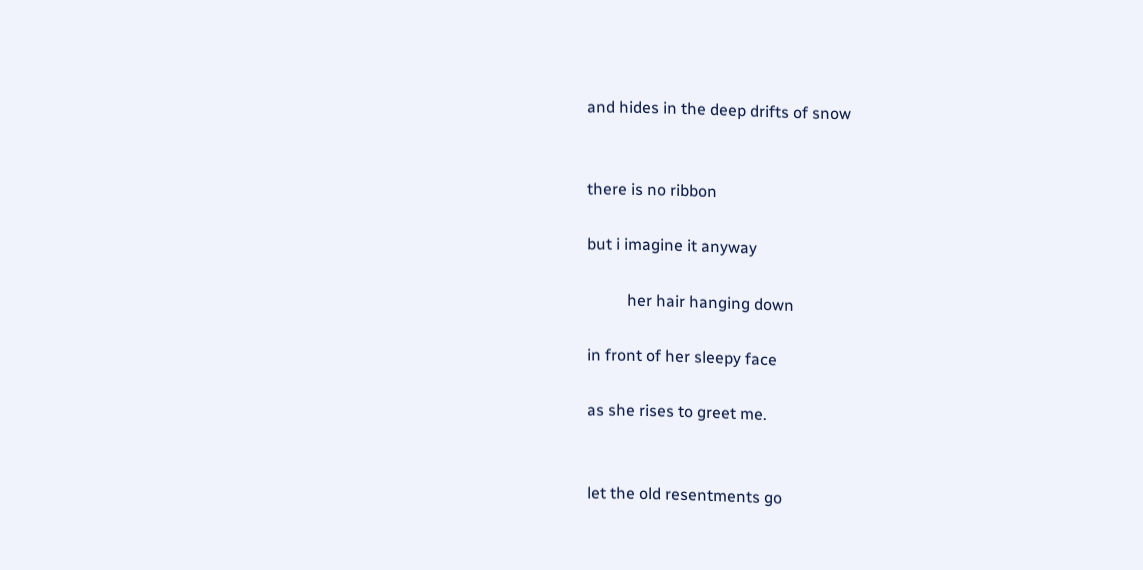and hides in the deep drifts of snow


there is no ribbon

but i imagine it anyway

          her hair hanging down

in front of her sleepy face

as she rises to greet me.


let the old resentments go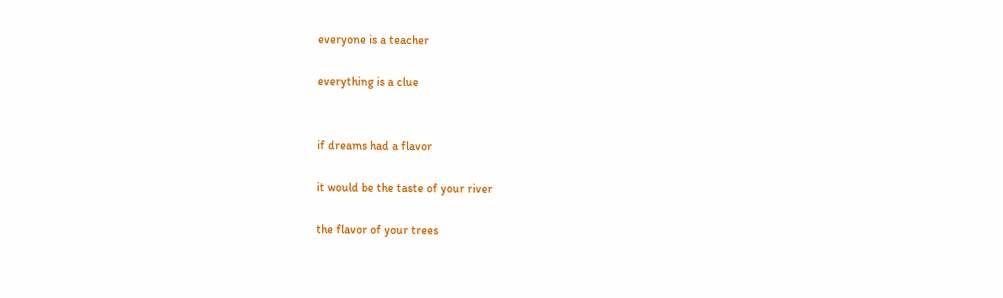everyone is a teacher

everything is a clue


if dreams had a flavor

it would be the taste of your river

the flavor of your trees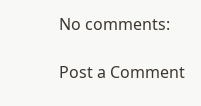No comments:

Post a Comment